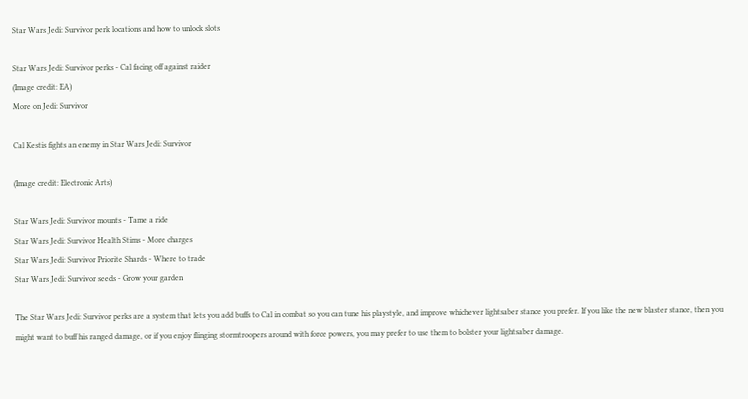Star Wars Jedi: Survivor perk locations and how to unlock slots

Star Wars Jedi: Survivor perks - Cal facing off against raider
(Image credit: EA)
More on Jedi: Survivor

Cal Kestis fights an enemy in Star Wars Jedi: Survivor

(Image credit: Electronic Arts)

Star Wars Jedi: Survivor mounts - Tame a ride
Star Wars Jedi: Survivor Health Stims - More charges
Star Wars Jedi: Survivor Priorite Shards - Where to trade
Star Wars Jedi: Survivor seeds - Grow your garden

The Star Wars Jedi: Survivor perks are a system that lets you add buffs to Cal in combat so you can tune his playstyle, and improve whichever lightsaber stance you prefer. If you like the new blaster stance, then you might want to buff his ranged damage, or if you enjoy flinging stormtroopers around with force powers, you may prefer to use them to bolster your lightsaber damage.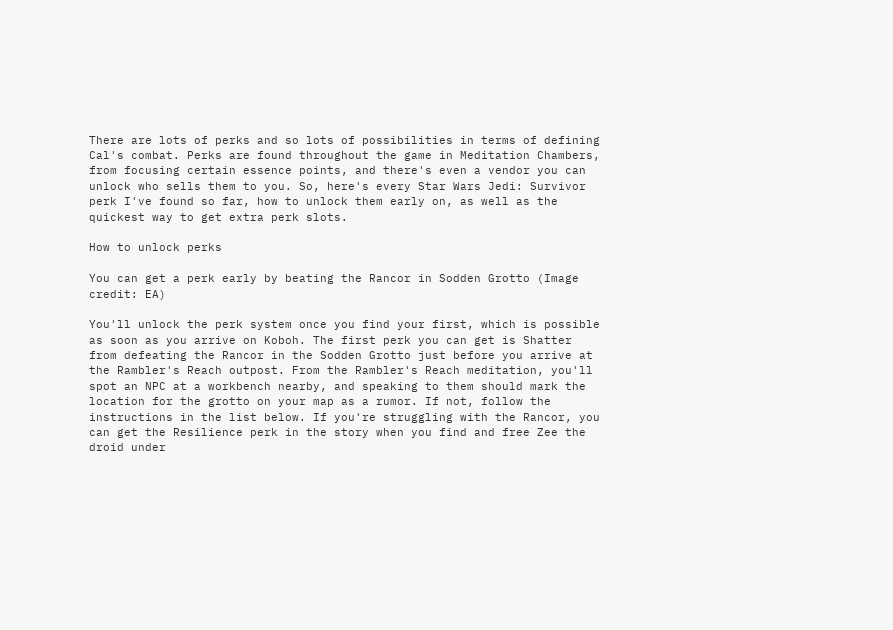There are lots of perks and so lots of possibilities in terms of defining Cal's combat. Perks are found throughout the game in Meditation Chambers, from focusing certain essence points, and there's even a vendor you can unlock who sells them to you. So, here's every Star Wars Jedi: Survivor perk I've found so far, how to unlock them early on, as well as the quickest way to get extra perk slots.

How to unlock perks

You can get a perk early by beating the Rancor in Sodden Grotto (Image credit: EA)

You'll unlock the perk system once you find your first, which is possible as soon as you arrive on Koboh. The first perk you can get is Shatter from defeating the Rancor in the Sodden Grotto just before you arrive at the Rambler's Reach outpost. From the Rambler's Reach meditation, you'll spot an NPC at a workbench nearby, and speaking to them should mark the location for the grotto on your map as a rumor. If not, follow the instructions in the list below. If you're struggling with the Rancor, you can get the Resilience perk in the story when you find and free Zee the droid under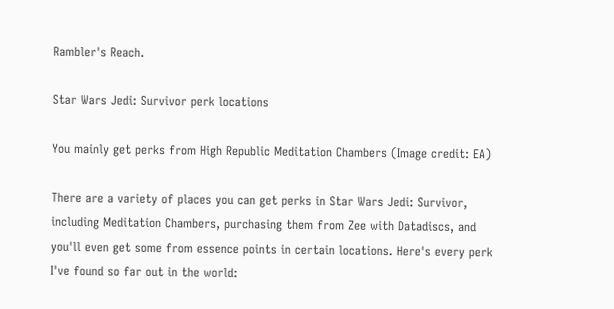Rambler's Reach.

Star Wars Jedi: Survivor perk locations

You mainly get perks from High Republic Meditation Chambers (Image credit: EA)

There are a variety of places you can get perks in Star Wars Jedi: Survivor, including Meditation Chambers, purchasing them from Zee with Datadiscs, and you'll even get some from essence points in certain locations. Here's every perk I've found so far out in the world: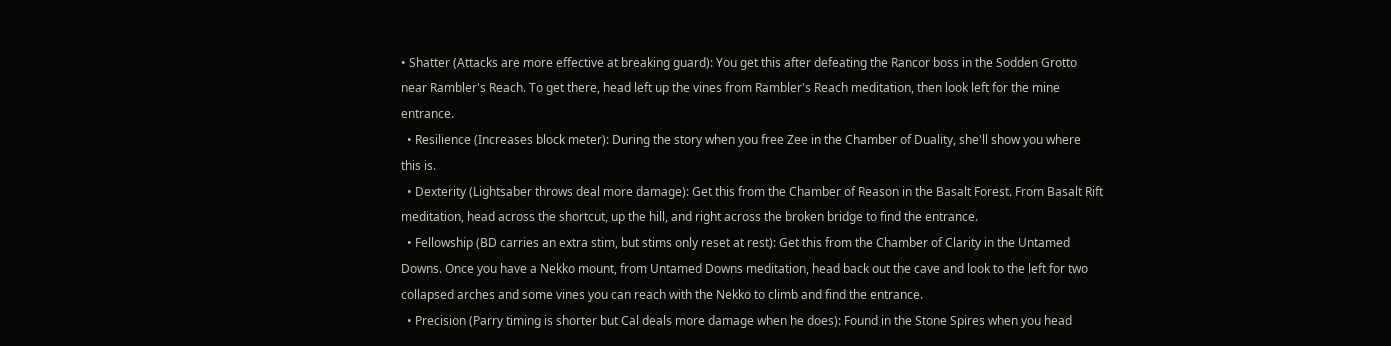• Shatter (Attacks are more effective at breaking guard): You get this after defeating the Rancor boss in the Sodden Grotto near Rambler's Reach. To get there, head left up the vines from Rambler's Reach meditation, then look left for the mine entrance.
  • Resilience (Increases block meter): During the story when you free Zee in the Chamber of Duality, she'll show you where this is.
  • Dexterity (Lightsaber throws deal more damage): Get this from the Chamber of Reason in the Basalt Forest. From Basalt Rift meditation, head across the shortcut, up the hill, and right across the broken bridge to find the entrance.
  • Fellowship (BD carries an extra stim, but stims only reset at rest): Get this from the Chamber of Clarity in the Untamed Downs. Once you have a Nekko mount, from Untamed Downs meditation, head back out the cave and look to the left for two collapsed arches and some vines you can reach with the Nekko to climb and find the entrance.
  • Precision (Parry timing is shorter but Cal deals more damage when he does): Found in the Stone Spires when you head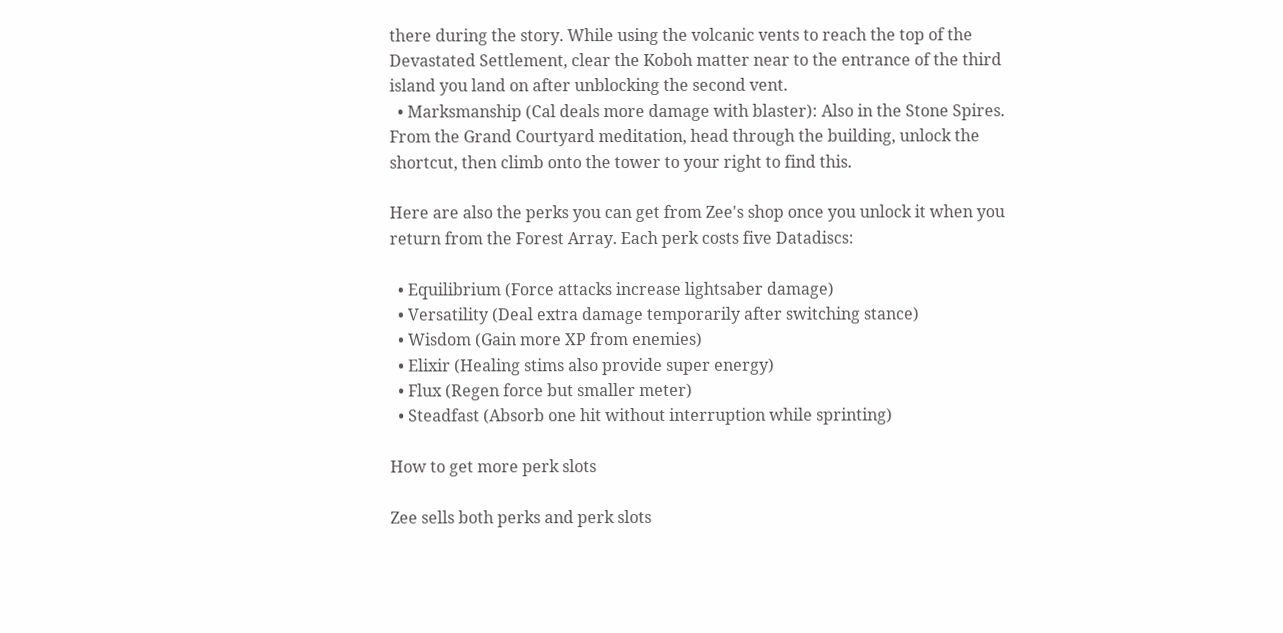there during the story. While using the volcanic vents to reach the top of the Devastated Settlement, clear the Koboh matter near to the entrance of the third island you land on after unblocking the second vent.
  • Marksmanship (Cal deals more damage with blaster): Also in the Stone Spires. From the Grand Courtyard meditation, head through the building, unlock the shortcut, then climb onto the tower to your right to find this.

Here are also the perks you can get from Zee's shop once you unlock it when you return from the Forest Array. Each perk costs five Datadiscs:

  • Equilibrium (Force attacks increase lightsaber damage)
  • Versatility (Deal extra damage temporarily after switching stance)
  • Wisdom (Gain more XP from enemies)
  • Elixir (Healing stims also provide super energy)
  • Flux (Regen force but smaller meter)
  • Steadfast (Absorb one hit without interruption while sprinting)

How to get more perk slots

Zee sells both perks and perk slots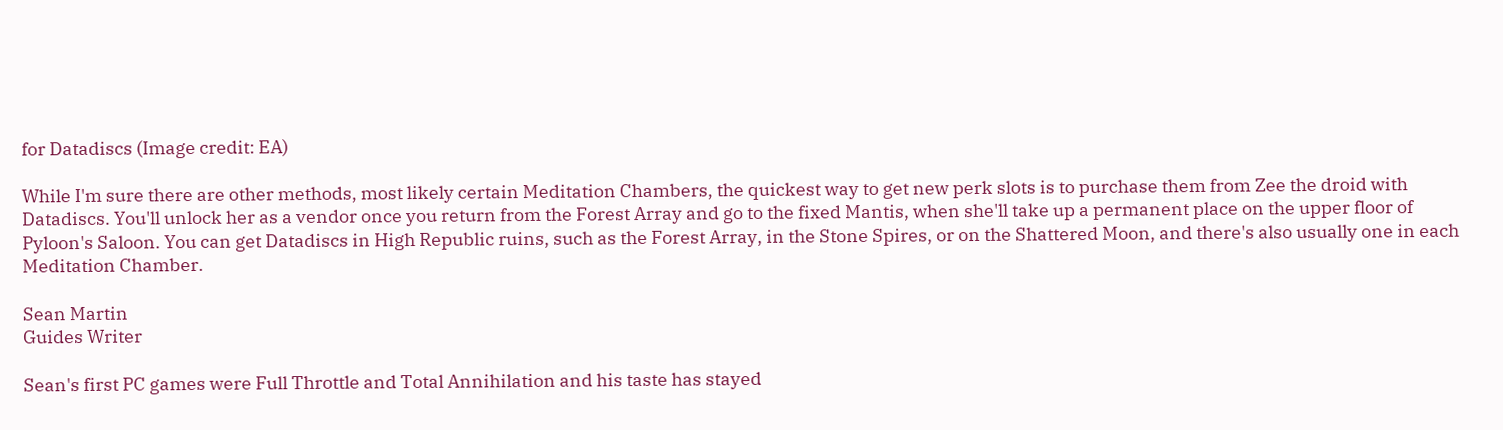for Datadiscs (Image credit: EA)

While I'm sure there are other methods, most likely certain Meditation Chambers, the quickest way to get new perk slots is to purchase them from Zee the droid with Datadiscs. You'll unlock her as a vendor once you return from the Forest Array and go to the fixed Mantis, when she'll take up a permanent place on the upper floor of Pyloon's Saloon. You can get Datadiscs in High Republic ruins, such as the Forest Array, in the Stone Spires, or on the Shattered Moon, and there's also usually one in each Meditation Chamber.

Sean Martin
Guides Writer

Sean's first PC games were Full Throttle and Total Annihilation and his taste has stayed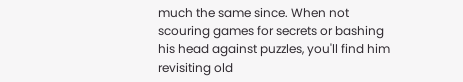much the same since. When not scouring games for secrets or bashing his head against puzzles, you'll find him revisiting old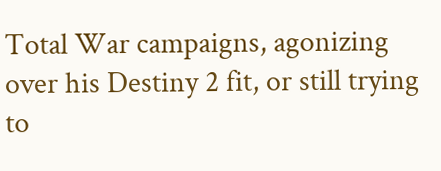Total War campaigns, agonizing over his Destiny 2 fit, or still trying to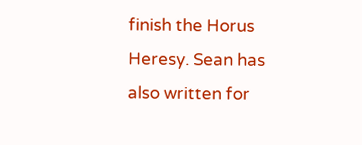finish the Horus Heresy. Sean has also written for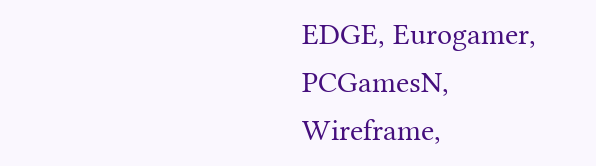EDGE, Eurogamer, PCGamesN, Wireframe,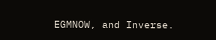EGMNOW, and Inverse.